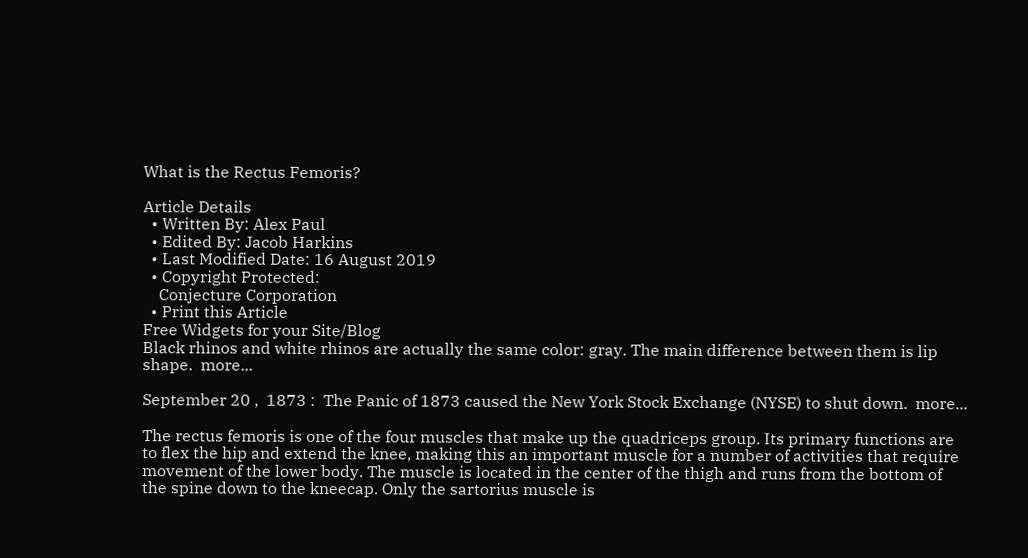What is the Rectus Femoris?

Article Details
  • Written By: Alex Paul
  • Edited By: Jacob Harkins
  • Last Modified Date: 16 August 2019
  • Copyright Protected:
    Conjecture Corporation
  • Print this Article
Free Widgets for your Site/Blog
Black rhinos and white rhinos are actually the same color: gray. The main difference between them is lip shape.  more...

September 20 ,  1873 :  The Panic of 1873 caused the New York Stock Exchange (NYSE) to shut down.  more...

The rectus femoris is one of the four muscles that make up the quadriceps group. Its primary functions are to flex the hip and extend the knee, making this an important muscle for a number of activities that require movement of the lower body. The muscle is located in the center of the thigh and runs from the bottom of the spine down to the kneecap. Only the sartorius muscle is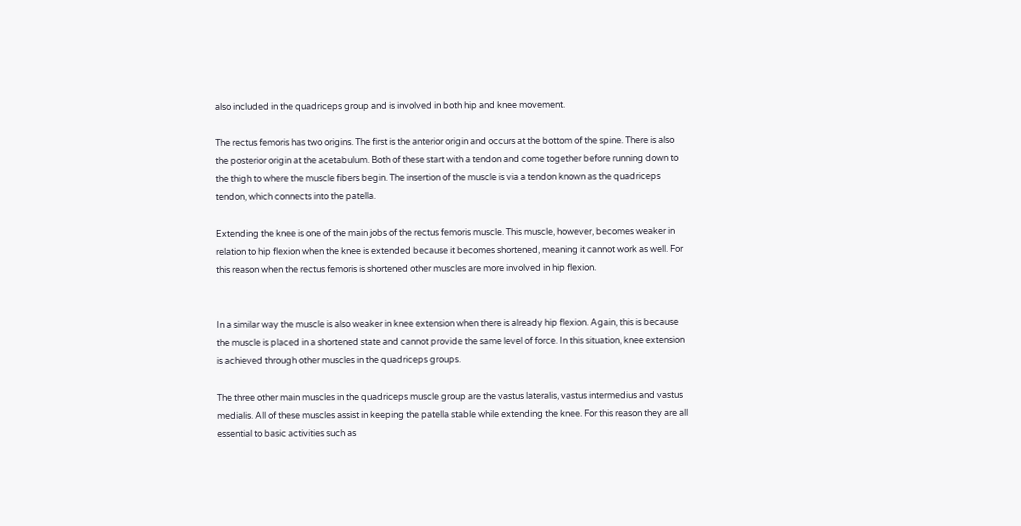also included in the quadriceps group and is involved in both hip and knee movement.

The rectus femoris has two origins. The first is the anterior origin and occurs at the bottom of the spine. There is also the posterior origin at the acetabulum. Both of these start with a tendon and come together before running down to the thigh to where the muscle fibers begin. The insertion of the muscle is via a tendon known as the quadriceps tendon, which connects into the patella.

Extending the knee is one of the main jobs of the rectus femoris muscle. This muscle, however, becomes weaker in relation to hip flexion when the knee is extended because it becomes shortened, meaning it cannot work as well. For this reason when the rectus femoris is shortened other muscles are more involved in hip flexion.


In a similar way the muscle is also weaker in knee extension when there is already hip flexion. Again, this is because the muscle is placed in a shortened state and cannot provide the same level of force. In this situation, knee extension is achieved through other muscles in the quadriceps groups.

The three other main muscles in the quadriceps muscle group are the vastus lateralis, vastus intermedius and vastus medialis. All of these muscles assist in keeping the patella stable while extending the knee. For this reason they are all essential to basic activities such as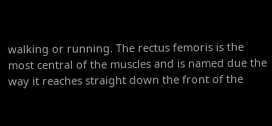walking or running. The rectus femoris is the most central of the muscles and is named due the way it reaches straight down the front of the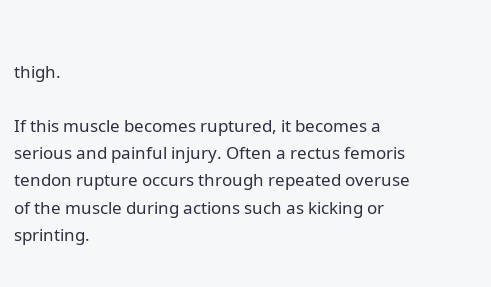thigh.

If this muscle becomes ruptured, it becomes a serious and painful injury. Often a rectus femoris tendon rupture occurs through repeated overuse of the muscle during actions such as kicking or sprinting.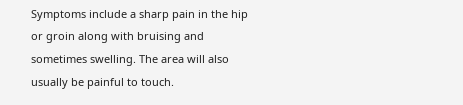Symptoms include a sharp pain in the hip or groin along with bruising and sometimes swelling. The area will also usually be painful to touch.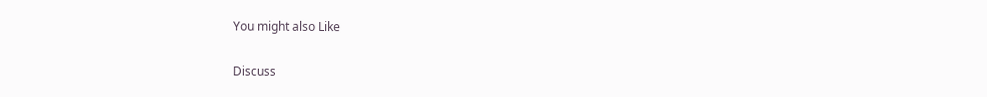You might also Like


Discuss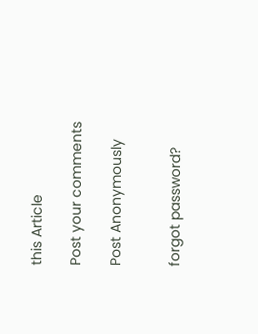this Article

Post your comments

Post Anonymously


forgot password?